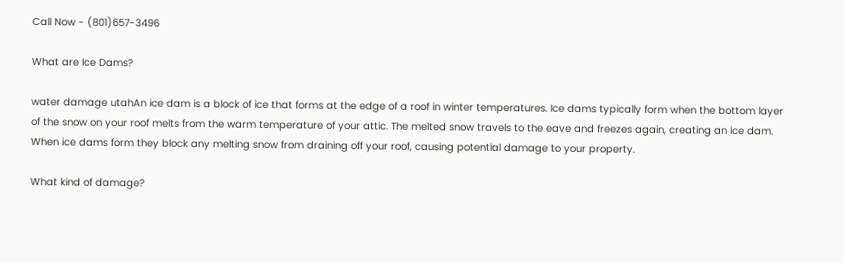Call Now - (801)657-3496

What are Ice Dams?

water damage utahAn ice dam is a block of ice that forms at the edge of a roof in winter temperatures. Ice dams typically form when the bottom layer of the snow on your roof melts from the warm temperature of your attic. The melted snow travels to the eave and freezes again, creating an ice dam. When ice dams form they block any melting snow from draining off your roof, causing potential damage to your property.

What kind of damage?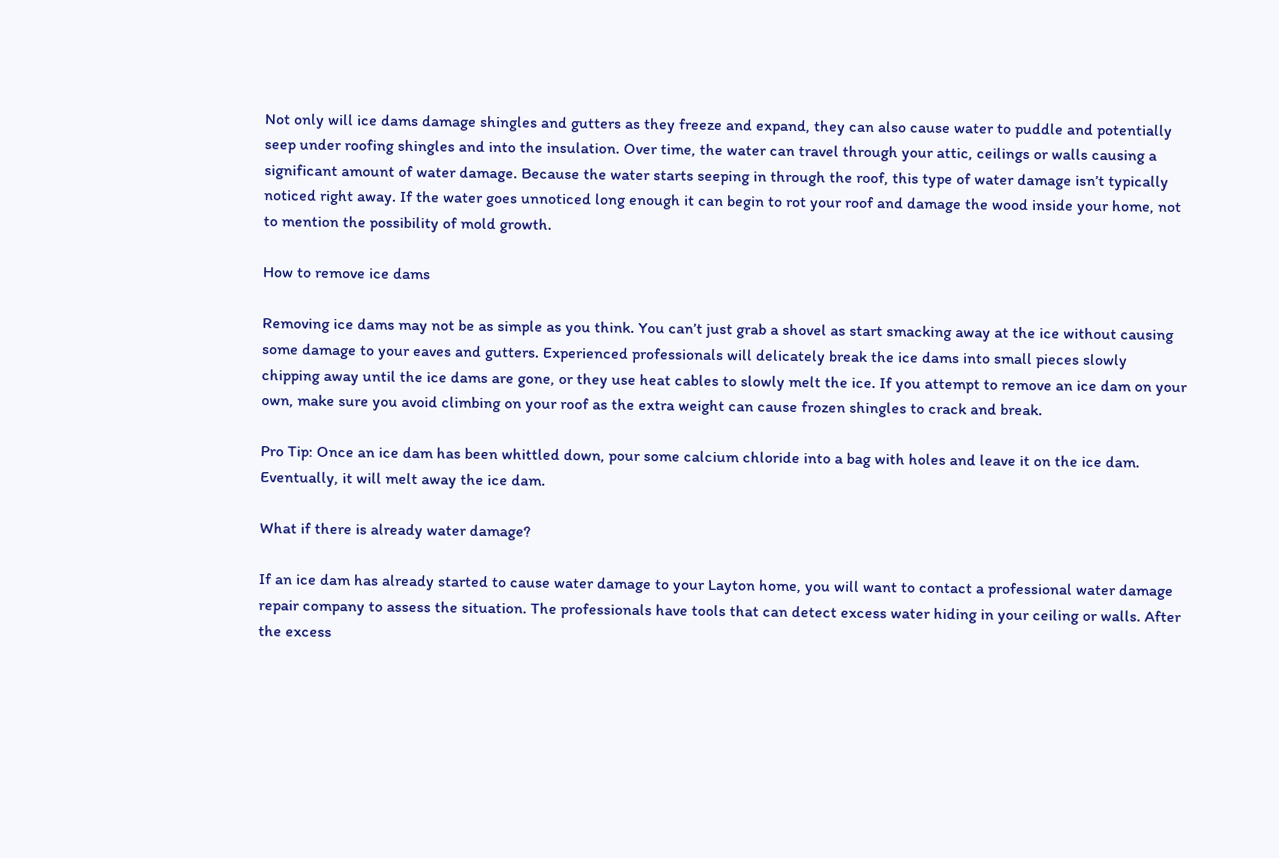Not only will ice dams damage shingles and gutters as they freeze and expand, they can also cause water to puddle and potentially seep under roofing shingles and into the insulation. Over time, the water can travel through your attic, ceilings or walls causing a significant amount of water damage. Because the water starts seeping in through the roof, this type of water damage isn’t typically noticed right away. If the water goes unnoticed long enough it can begin to rot your roof and damage the wood inside your home, not to mention the possibility of mold growth.

How to remove ice dams

Removing ice dams may not be as simple as you think. You can’t just grab a shovel as start smacking away at the ice without causing some damage to your eaves and gutters. Experienced professionals will delicately break the ice dams into small pieces slowly chipping away until the ice dams are gone, or they use heat cables to slowly melt the ice. If you attempt to remove an ice dam on your own, make sure you avoid climbing on your roof as the extra weight can cause frozen shingles to crack and break.

Pro Tip: Once an ice dam has been whittled down, pour some calcium chloride into a bag with holes and leave it on the ice dam. Eventually, it will melt away the ice dam.

What if there is already water damage?

If an ice dam has already started to cause water damage to your Layton home, you will want to contact a professional water damage repair company to assess the situation. The professionals have tools that can detect excess water hiding in your ceiling or walls. After the excess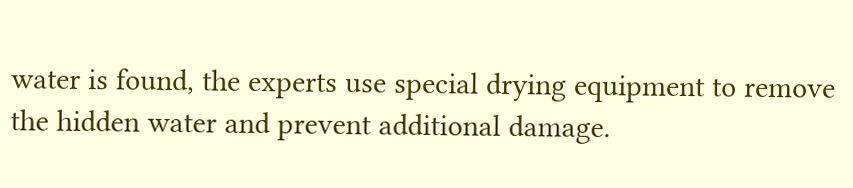water is found, the experts use special drying equipment to remove the hidden water and prevent additional damage.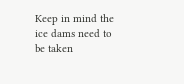Keep in mind the ice dams need to be taken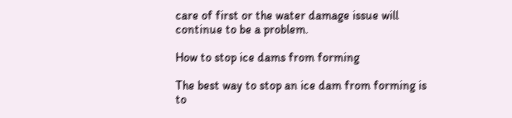care of first or the water damage issue will continue to be a problem.

How to stop ice dams from forming

The best way to stop an ice dam from forming is to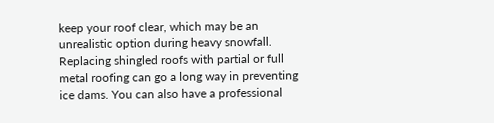keep your roof clear, which may be an unrealistic option during heavy snowfall. Replacing shingled roofs with partial or full metal roofing can go a long way in preventing ice dams. You can also have a professional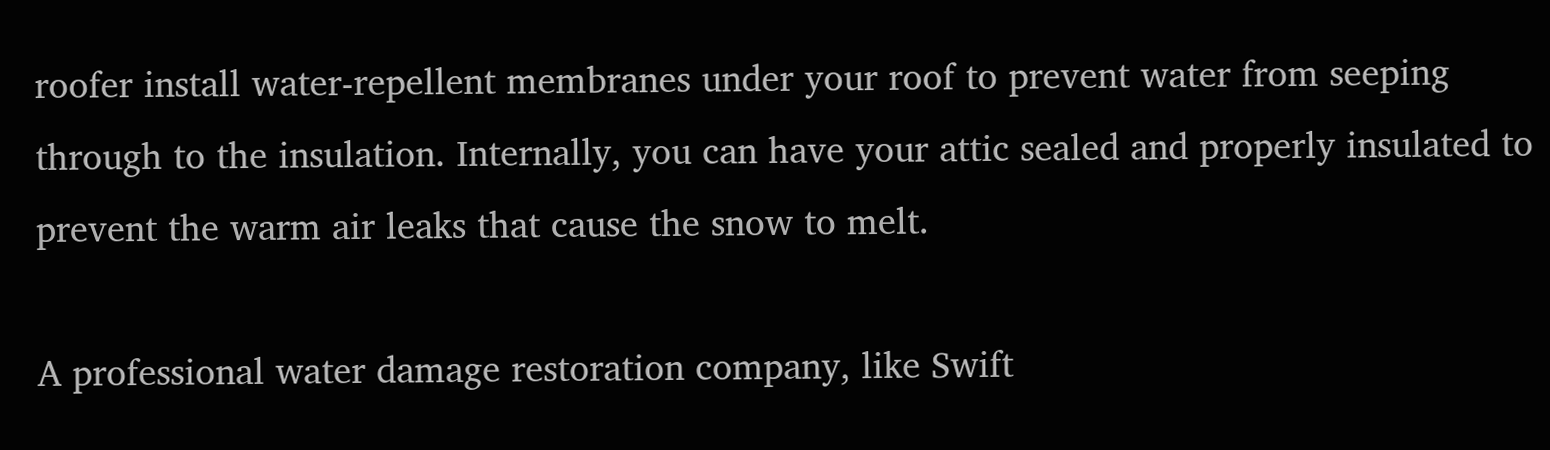roofer install water-repellent membranes under your roof to prevent water from seeping through to the insulation. Internally, you can have your attic sealed and properly insulated to prevent the warm air leaks that cause the snow to melt.

A professional water damage restoration company, like Swift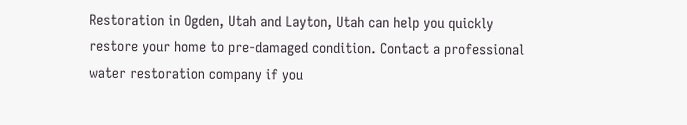Restoration in Ogden, Utah and Layton, Utah can help you quickly restore your home to pre-damaged condition. Contact a professional water restoration company if you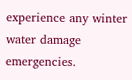experience any winter water damage emergencies.